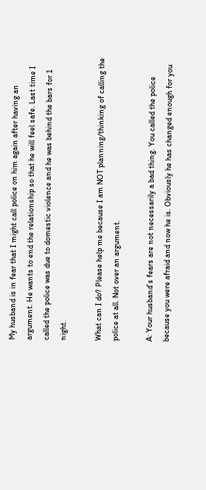My husband is in fear that I might call police on him again after having an argument. He wants to end the relationship so that he will feel safe. Last time I called the police was due to domestic violence and he was behind the bars for 1 night.

What can I do? Please help me because I am NOT planning/thinking of calling the police at all. Not over an argument.

A: Your husband’s fears are not necessarily a bad thing. You called the police because you were afraid and now he is. Obviously he has changed enough for you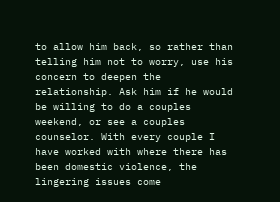to allow him back, so rather than telling him not to worry, use his concern to deepen the relationship. Ask him if he would be willing to do a couples weekend, or see a couples counselor. With every couple I have worked with where there has been domestic violence, the lingering issues come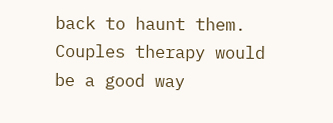back to haunt them. Couples therapy would be a good way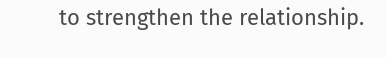to strengthen the relationship.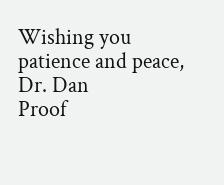Wishing you patience and peace,
Dr. Dan
Proof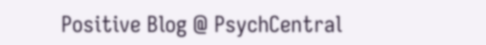Positive Blog @ PsychCentral